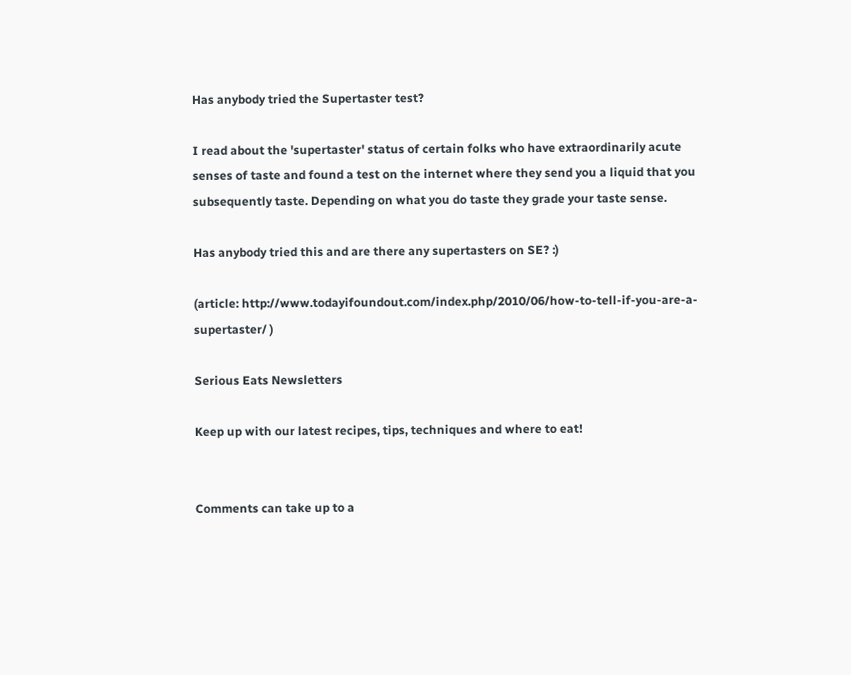Has anybody tried the Supertaster test?

I read about the 'supertaster' status of certain folks who have extraordinarily acute senses of taste and found a test on the internet where they send you a liquid that you subsequently taste. Depending on what you do taste they grade your taste sense.

Has anybody tried this and are there any supertasters on SE? :)

(article: http://www.todayifoundout.com/index.php/2010/06/how-to-tell-if-you-are-a-supertaster/ )

Serious Eats Newsletters

Keep up with our latest recipes, tips, techniques and where to eat!


Comments can take up to a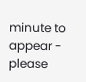minute to appear - please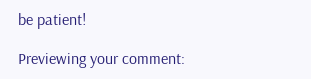be patient!

Previewing your comment: